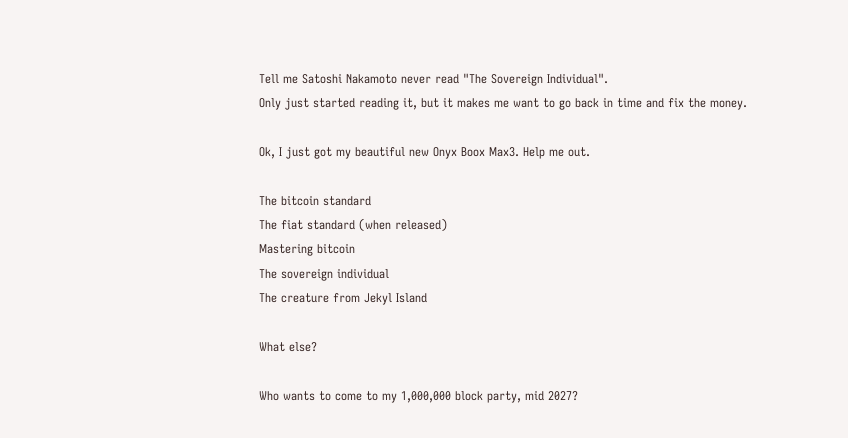Tell me Satoshi Nakamoto never read "The Sovereign Individual".
Only just started reading it, but it makes me want to go back in time and fix the money.

Ok, I just got my beautiful new Onyx Boox Max3. Help me out.

The bitcoin standard
The fiat standard (when released)
Mastering bitcoin
The sovereign individual
The creature from Jekyl Island

What else?

Who wants to come to my 1,000,000 block party, mid 2027?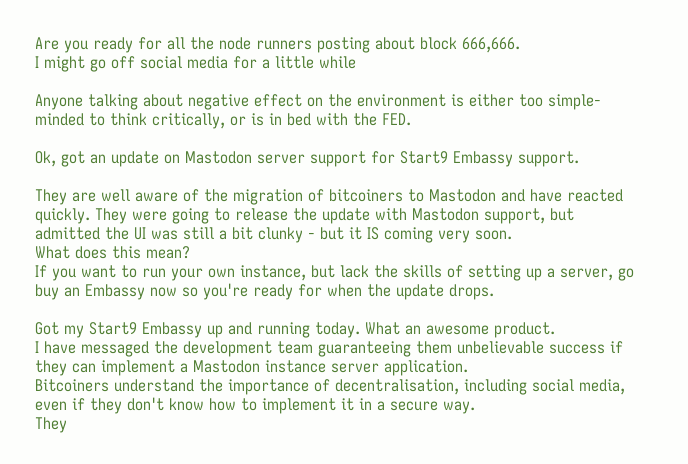Are you ready for all the node runners posting about block 666,666.
I might go off social media for a little while

Anyone talking about negative effect on the environment is either too simple-minded to think critically, or is in bed with the FED.

Ok, got an update on Mastodon server support for Start9 Embassy support.

They are well aware of the migration of bitcoiners to Mastodon and have reacted quickly. They were going to release the update with Mastodon support, but admitted the UI was still a bit clunky - but it IS coming very soon.
What does this mean?
If you want to run your own instance, but lack the skills of setting up a server, go buy an Embassy now so you're ready for when the update drops.

Got my Start9 Embassy up and running today. What an awesome product.
I have messaged the development team guaranteeing them unbelievable success if they can implement a Mastodon instance server application.
Bitcoiners understand the importance of decentralisation, including social media, even if they don't know how to implement it in a secure way.
They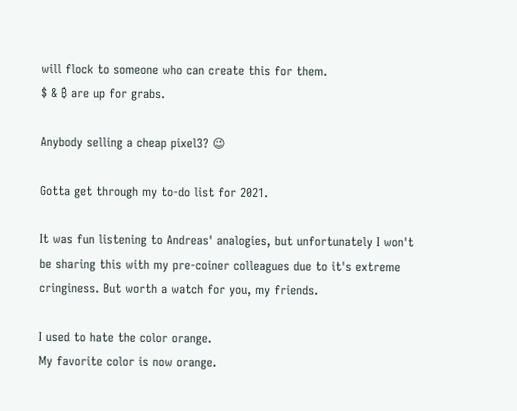will flock to someone who can create this for them.
$ & ₿ are up for grabs.

Anybody selling a cheap pixel3? 😉

Gotta get through my to-do list for 2021.

It was fun listening to Andreas' analogies, but unfortunately I won't be sharing this with my pre-coiner colleagues due to it's extreme cringiness. But worth a watch for you, my friends.

I used to hate the color orange.
My favorite color is now orange.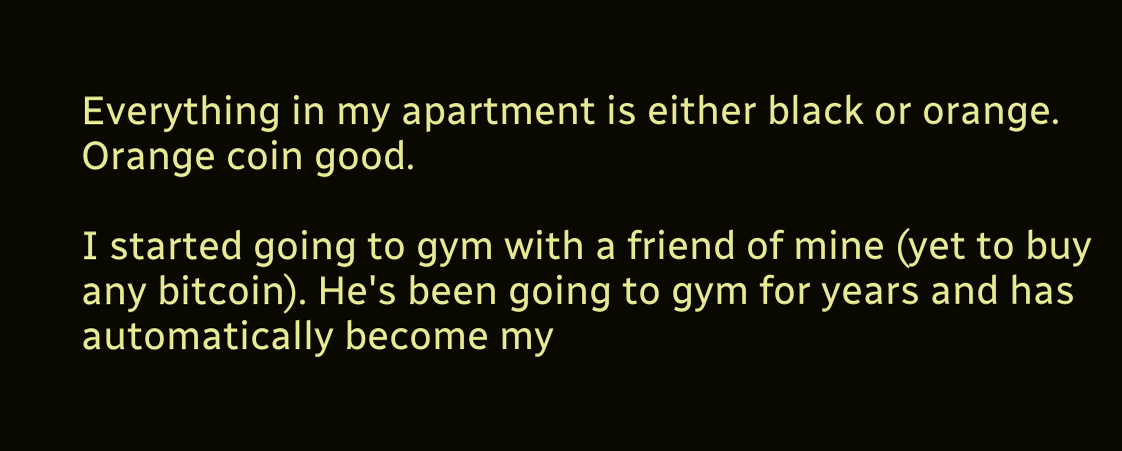Everything in my apartment is either black or orange.
Orange coin good.

I started going to gym with a friend of mine (yet to buy any bitcoin). He's been going to gym for years and has automatically become my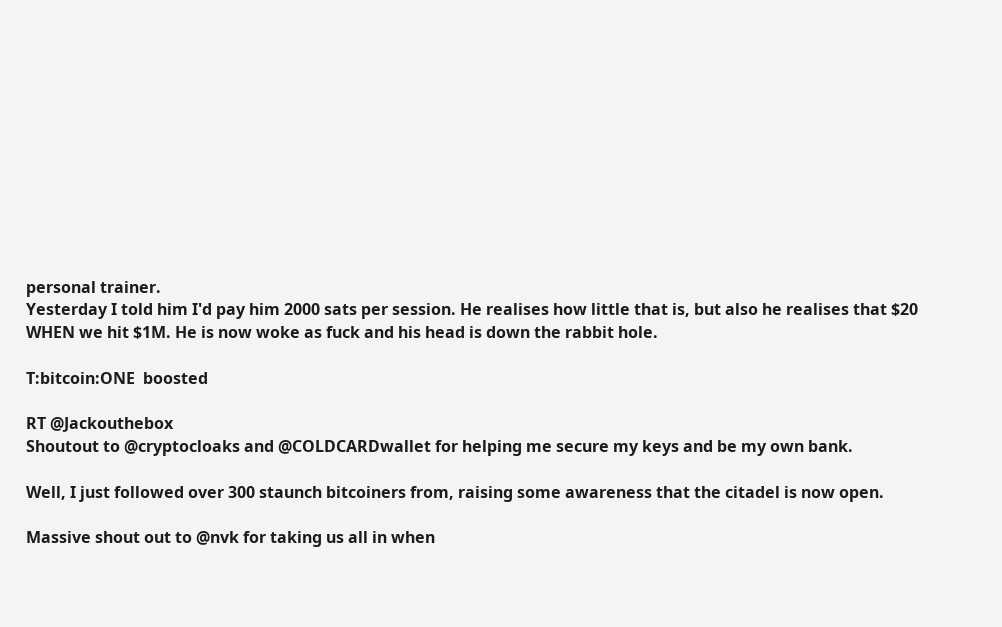personal trainer.
Yesterday I told him I'd pay him 2000 sats per session. He realises how little that is, but also he realises that $20 WHEN we hit $1M. He is now woke as fuck and his head is down the rabbit hole.

T:bitcoin:ONE  boosted

RT @Jackouthebox
Shoutout to @cryptocloaks and @COLDCARDwallet for helping me secure my keys and be my own bank.

Well, I just followed over 300 staunch bitcoiners from, raising some awareness that the citadel is now open.

Massive shout out to @nvk for taking us all in when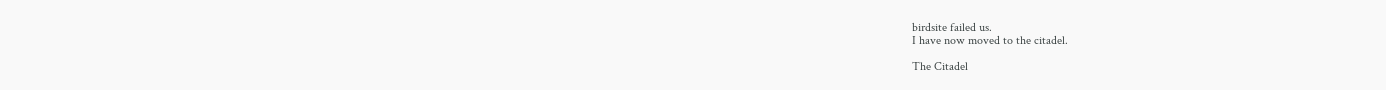birdsite failed us.
I have now moved to the citadel.

The Citadel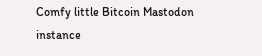Comfy little Bitcoin Mastodon instance